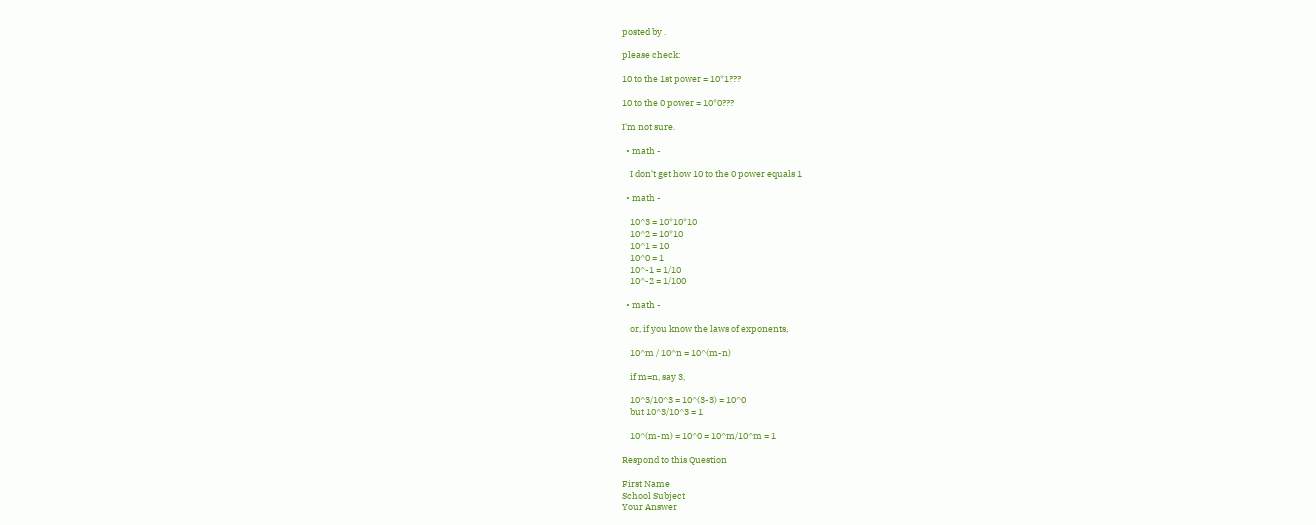posted by .

please check:

10 to the 1st power = 10*1???

10 to the 0 power = 10*0???

I'm not sure.

  • math -

    I don't get how 10 to the 0 power equals 1

  • math -

    10^3 = 10*10*10
    10^2 = 10*10
    10^1 = 10
    10^0 = 1
    10^-1 = 1/10
    10^-2 = 1/100

  • math -

    or, if you know the laws of exponents,

    10^m / 10^n = 10^(m-n)

    if m=n, say 3,

    10^3/10^3 = 10^(3-3) = 10^0
    but 10^3/10^3 = 1

    10^(m-m) = 10^0 = 10^m/10^m = 1

Respond to this Question

First Name
School Subject
Your Answer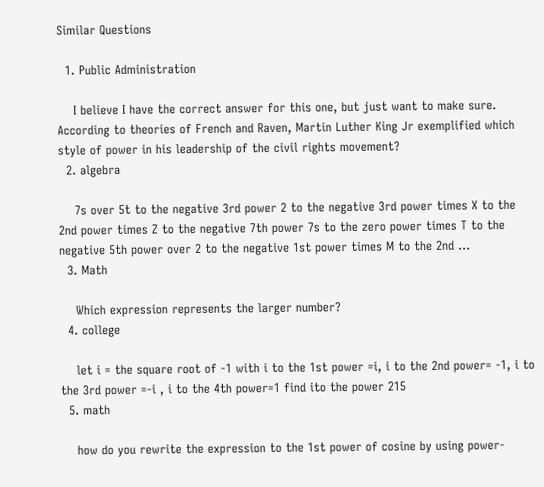Similar Questions

  1. Public Administration

    I believe I have the correct answer for this one, but just want to make sure. According to theories of French and Raven, Martin Luther King Jr exemplified which style of power in his leadership of the civil rights movement?
  2. algebra

    7s over 5t to the negative 3rd power 2 to the negative 3rd power times X to the 2nd power times Z to the negative 7th power 7s to the zero power times T to the negative 5th power over 2 to the negative 1st power times M to the 2nd …
  3. Math

    Which expression represents the larger number?
  4. college

    let i = the square root of -1 with i to the 1st power =i, i to the 2nd power= -1, i to the 3rd power =-i , i to the 4th power=1 find ito the power 215
  5. math

    how do you rewrite the expression to the 1st power of cosine by using power-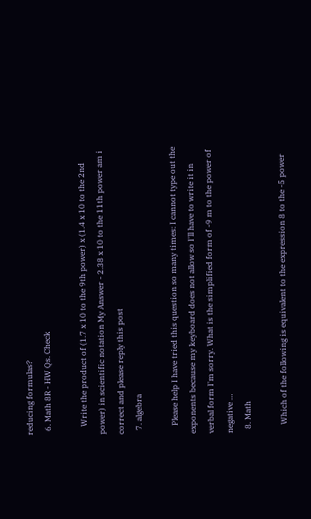reducing formulas?
  6. Math 8R - HW Qs. Check

    Write the product of (1.7 x 10 to the 9th power) x (1.4 x 10 to the 2nd power) in scientific notation My Answer - 2.38 x 10 to the 11th power am i correct and please reply this post
  7. algebra

    Please help I have tried this question so many times: I cannot type out the exponents because my keyboard does not allow so I'll have to write it in verbal form I'm sorry. What is the simplified form of -9 m to the power of negative …
  8. Math

    Which of the following is equivalent to the expression 8 to the -5 power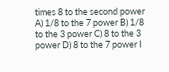times 8 to the second power A) 1/8 to the 7 power B) 1/8 to the 3 power C) 8 to the 3 power D) 8 to the 7 power I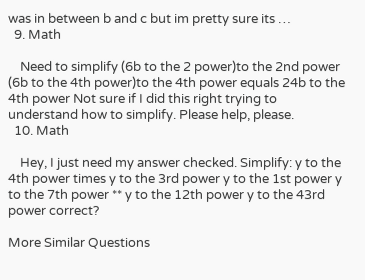was in between b and c but im pretty sure its …
  9. Math

    Need to simplify (6b to the 2 power)to the 2nd power (6b to the 4th power)to the 4th power equals 24b to the 4th power Not sure if I did this right trying to understand how to simplify. Please help, please.
  10. Math

    Hey, I just need my answer checked. Simplify: y to the 4th power times y to the 3rd power y to the 1st power y to the 7th power ** y to the 12th power y to the 43rd power correct?

More Similar Questions